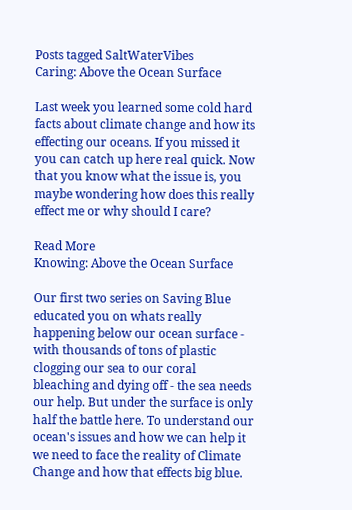Posts tagged SaltWaterVibes
Caring: Above the Ocean Surface

Last week you learned some cold hard facts about climate change and how its effecting our oceans. If you missed it you can catch up here real quick. Now that you know what the issue is, you maybe wondering how does this really effect me or why should I care?

Read More
Knowing: Above the Ocean Surface

Our first two series on Saving Blue educated you on whats really happening below our ocean surface - with thousands of tons of plastic clogging our sea to our coral bleaching and dying off - the sea needs our help. But under the surface is only half the battle here. To understand our ocean's issues and how we can help it we need to face the reality of Climate Change and how that effects big blue.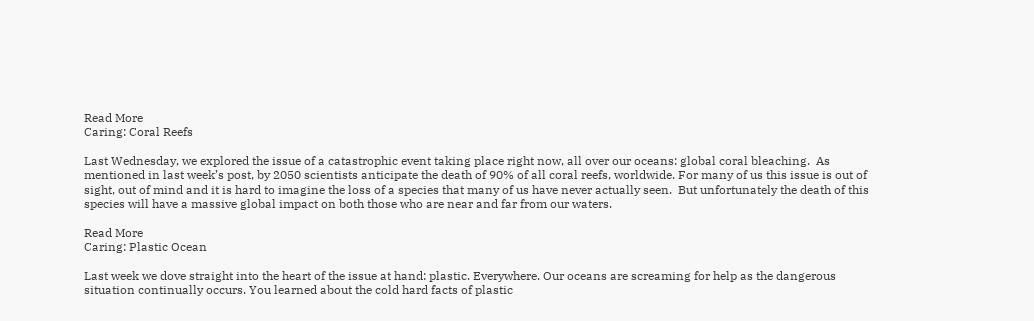Read More
Caring: Coral Reefs

Last Wednesday, we explored the issue of a catastrophic event taking place right now, all over our oceans: global coral bleaching.  As mentioned in last week’s post, by 2050 scientists anticipate the death of 90% of all coral reefs, worldwide. For many of us this issue is out of sight, out of mind and it is hard to imagine the loss of a species that many of us have never actually seen.  But unfortunately the death of this species will have a massive global impact on both those who are near and far from our waters.

Read More
Caring: Plastic Ocean

Last week we dove straight into the heart of the issue at hand: plastic. Everywhere. Our oceans are screaming for help as the dangerous situation continually occurs. You learned about the cold hard facts of plastic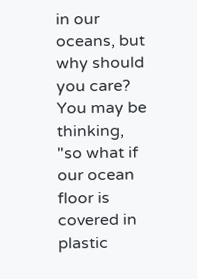in our oceans, but why should you care? You may be thinking, "so what if our ocean floor is covered in plastic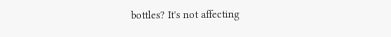bottles? It's not affecting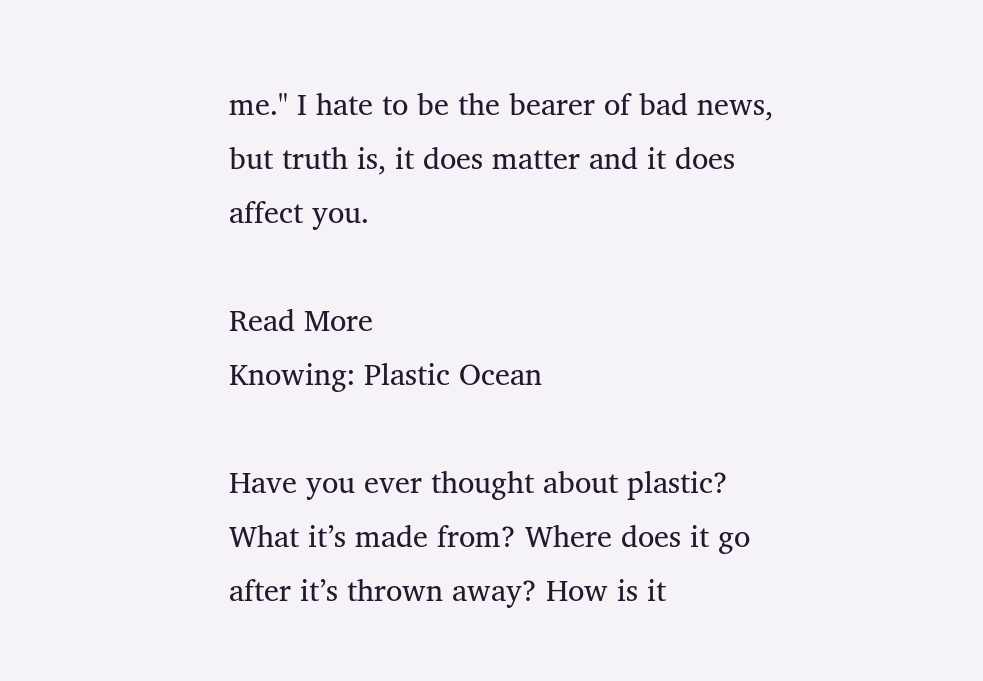me." I hate to be the bearer of bad news, but truth is, it does matter and it does affect you.

Read More
Knowing: Plastic Ocean

Have you ever thought about plastic? What it’s made from? Where does it go after it’s thrown away? How is it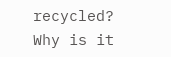recycled?  Why is it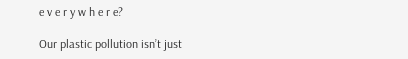e v e r y w h e r e?

Our plastic pollution isn’t just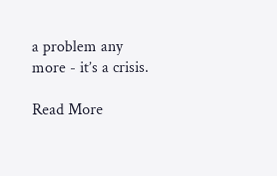a problem any more - it’s a crisis.

Read More